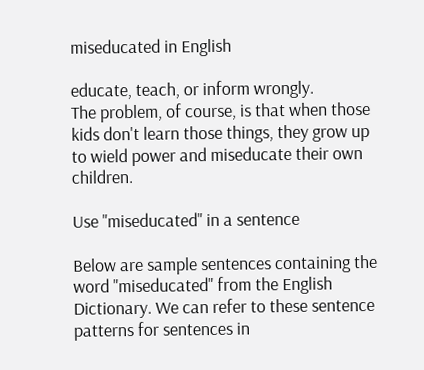miseducated in English

educate, teach, or inform wrongly.
The problem, of course, is that when those kids don't learn those things, they grow up to wield power and miseducate their own children.

Use "miseducated" in a sentence

Below are sample sentences containing the word "miseducated" from the English Dictionary. We can refer to these sentence patterns for sentences in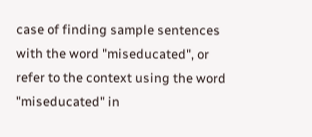case of finding sample sentences with the word "miseducated", or refer to the context using the word "miseducated" in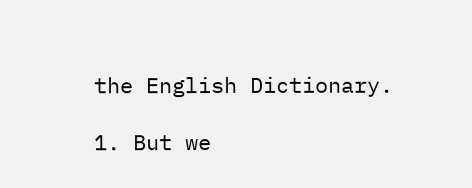the English Dictionary.

1. But we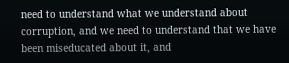need to understand what we understand about corruption, and we need to understand that we have been miseducated about it, and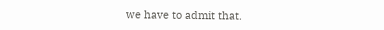we have to admit that.